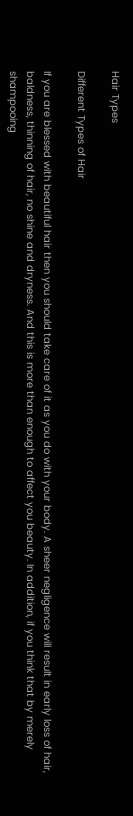Hair Types

Different Types of Hair

If you are blessed with beautiful hair then you should take care of it as you do with your body. A sheer negligence will result in early loss of hair, baldness, thinning of hair, no shine and dryness. And this is more than enough to affect you beauty. In addition, if you think that by merely shampooing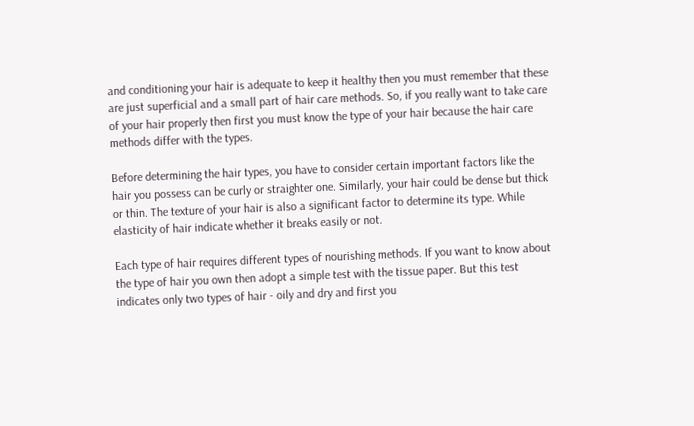and conditioning your hair is adequate to keep it healthy then you must remember that these are just superficial and a small part of hair care methods. So, if you really want to take care of your hair properly then first you must know the type of your hair because the hair care methods differ with the types.

Before determining the hair types, you have to consider certain important factors like the hair you possess can be curly or straighter one. Similarly, your hair could be dense but thick or thin. The texture of your hair is also a significant factor to determine its type. While elasticity of hair indicate whether it breaks easily or not.

Each type of hair requires different types of nourishing methods. If you want to know about the type of hair you own then adopt a simple test with the tissue paper. But this test indicates only two types of hair - oily and dry and first you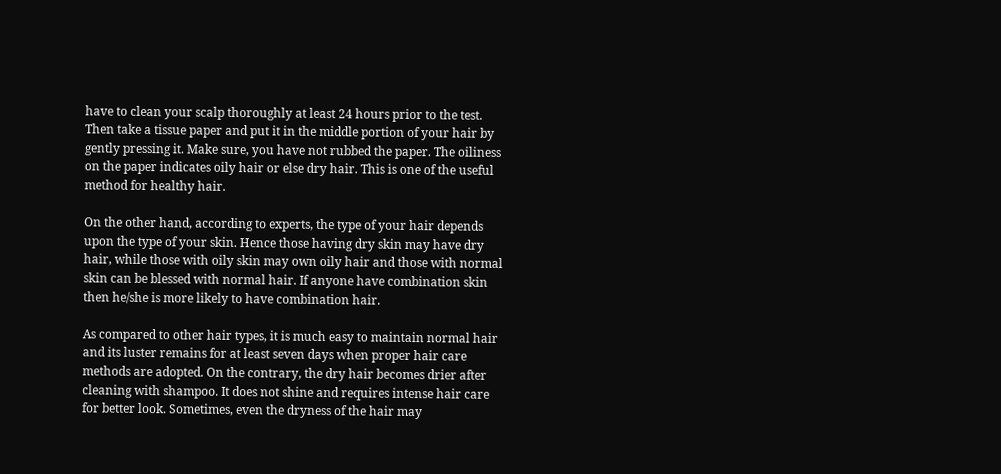have to clean your scalp thoroughly at least 24 hours prior to the test. Then take a tissue paper and put it in the middle portion of your hair by gently pressing it. Make sure, you have not rubbed the paper. The oiliness on the paper indicates oily hair or else dry hair. This is one of the useful method for healthy hair.

On the other hand, according to experts, the type of your hair depends upon the type of your skin. Hence those having dry skin may have dry hair, while those with oily skin may own oily hair and those with normal skin can be blessed with normal hair. If anyone have combination skin then he/she is more likely to have combination hair.

As compared to other hair types, it is much easy to maintain normal hair and its luster remains for at least seven days when proper hair care methods are adopted. On the contrary, the dry hair becomes drier after cleaning with shampoo. It does not shine and requires intense hair care for better look. Sometimes, even the dryness of the hair may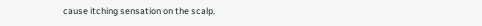cause itching sensation on the scalp.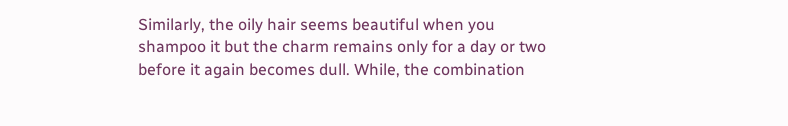Similarly, the oily hair seems beautiful when you shampoo it but the charm remains only for a day or two before it again becomes dull. While, the combination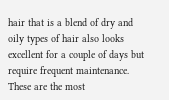hair that is a blend of dry and oily types of hair also looks excellent for a couple of days but require frequent maintenance. These are the most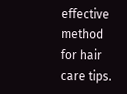effective method for hair care tips.